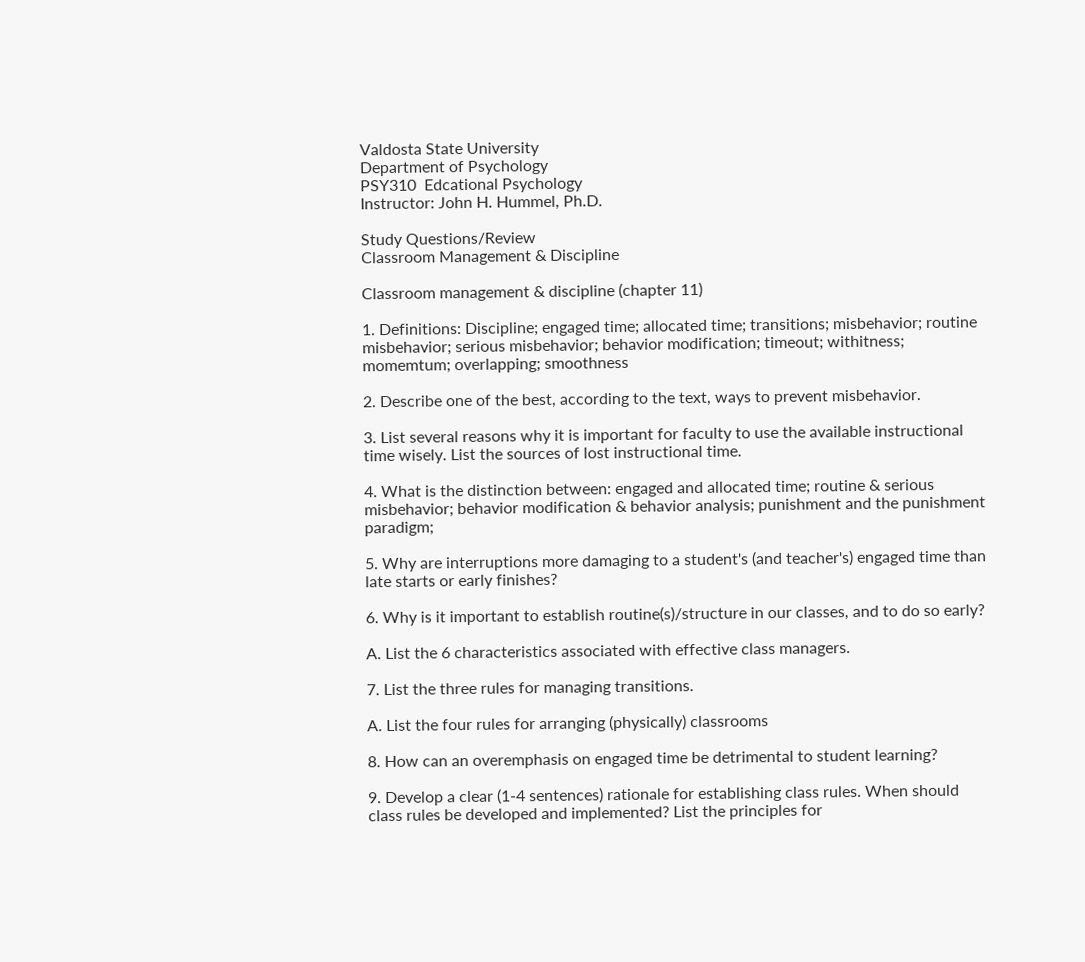Valdosta State University
Department of Psychology
PSY310  Edcational Psychology
Instructor: John H. Hummel, Ph.D.

Study Questions/Review
Classroom Management & Discipline

Classroom management & discipline (chapter 11)

1. Definitions: Discipline; engaged time; allocated time; transitions; misbehavior; routine misbehavior; serious misbehavior; behavior modification; timeout; withitness; momemtum; overlapping; smoothness

2. Describe one of the best, according to the text, ways to prevent misbehavior.

3. List several reasons why it is important for faculty to use the available instructional time wisely. List the sources of lost instructional time.

4. What is the distinction between: engaged and allocated time; routine & serious misbehavior; behavior modification & behavior analysis; punishment and the punishment paradigm;

5. Why are interruptions more damaging to a student's (and teacher's) engaged time than late starts or early finishes?

6. Why is it important to establish routine(s)/structure in our classes, and to do so early?

A. List the 6 characteristics associated with effective class managers.

7. List the three rules for managing transitions.

A. List the four rules for arranging (physically) classrooms

8. How can an overemphasis on engaged time be detrimental to student learning?

9. Develop a clear (1-4 sentences) rationale for establishing class rules. When should class rules be developed and implemented? List the principles for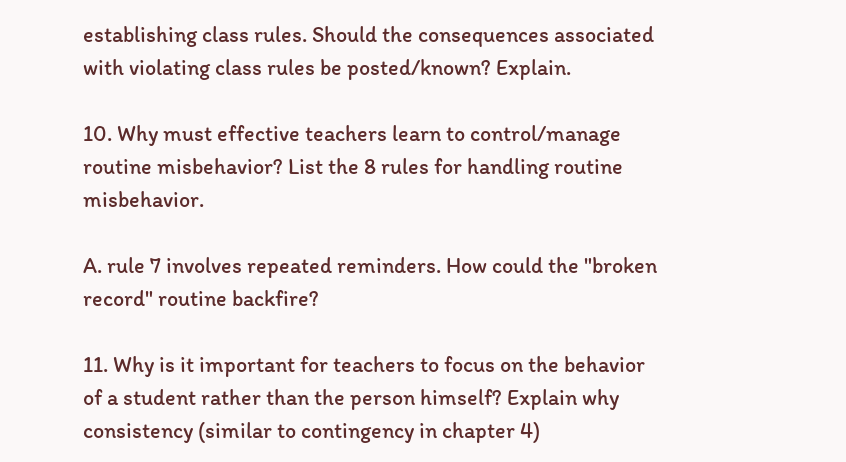establishing class rules. Should the consequences associated with violating class rules be posted/known? Explain.

10. Why must effective teachers learn to control/manage routine misbehavior? List the 8 rules for handling routine misbehavior.

A. rule 7 involves repeated reminders. How could the "broken record" routine backfire?

11. Why is it important for teachers to focus on the behavior of a student rather than the person himself? Explain why consistency (similar to contingency in chapter 4)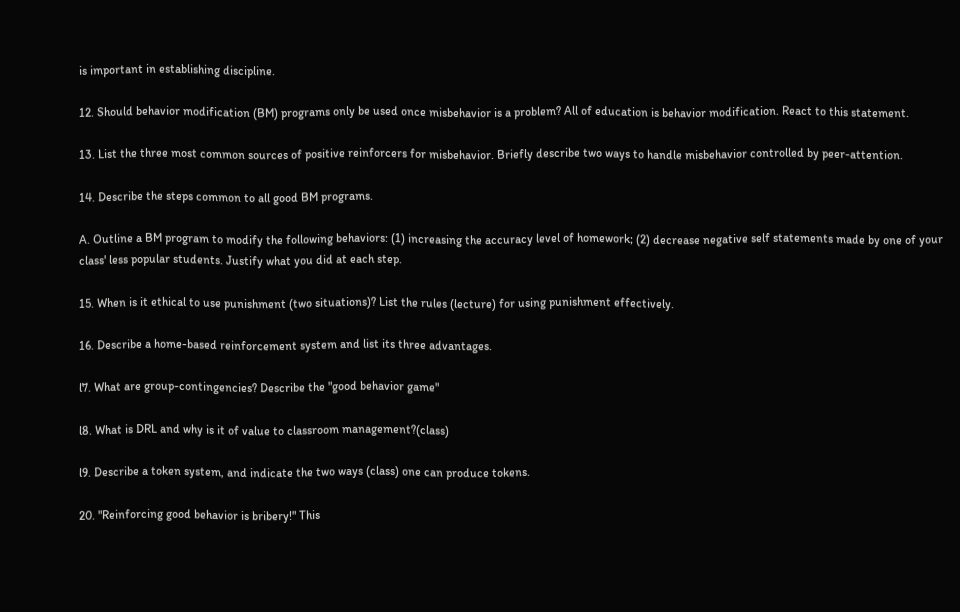is important in establishing discipline.

12. Should behavior modification (BM) programs only be used once misbehavior is a problem? All of education is behavior modification. React to this statement.

13. List the three most common sources of positive reinforcers for misbehavior. Briefly describe two ways to handle misbehavior controlled by peer-attention.

14. Describe the steps common to all good BM programs.

A. Outline a BM program to modify the following behaviors: (1) increasing the accuracy level of homework; (2) decrease negative self statements made by one of your class' less popular students. Justify what you did at each step.

15. When is it ethical to use punishment (two situations)? List the rules (lecture) for using punishment effectively.

16. Describe a home-based reinforcement system and list its three advantages.

l7. What are group-contingencies? Describe the "good behavior game"

l8. What is DRL and why is it of value to classroom management?(class)

l9. Describe a token system, and indicate the two ways (class) one can produce tokens.

20. "Reinforcing good behavior is bribery!" This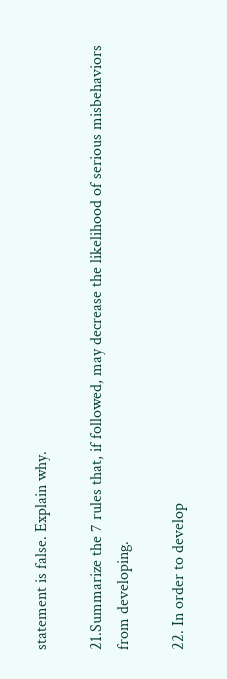statement is false. Explain why.

21.Summarize the 7 rules that, if followed, may decrease the likelihood of serious misbehaviors from developing.

22. In order to develop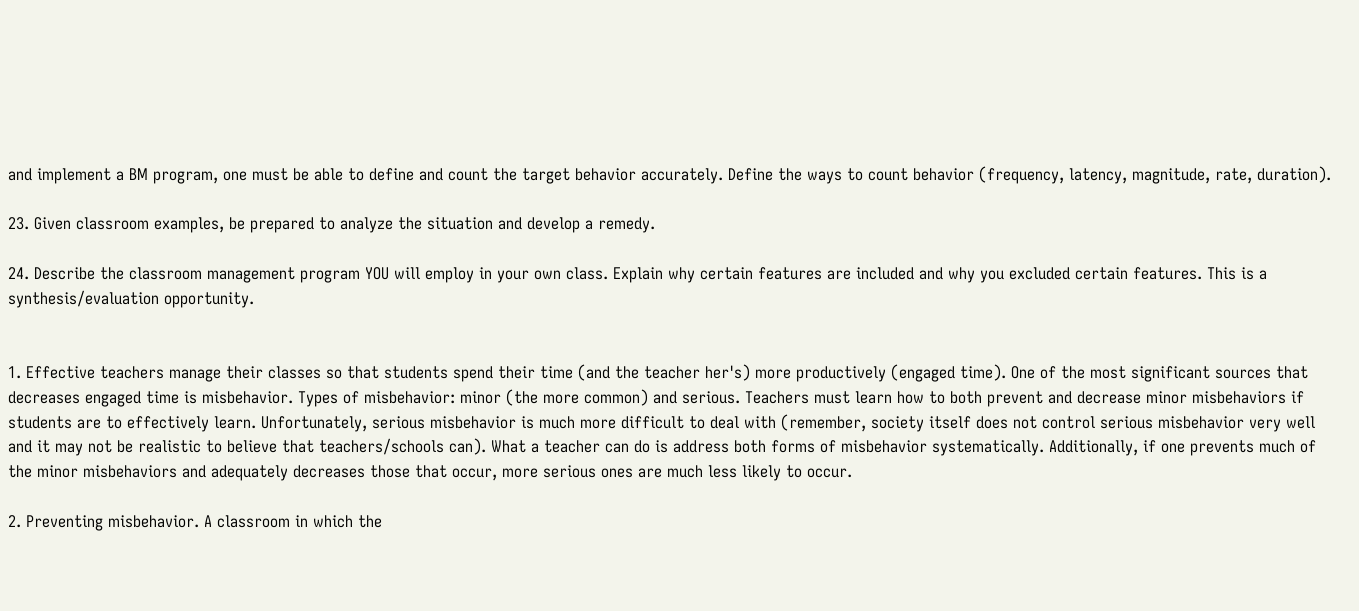and implement a BM program, one must be able to define and count the target behavior accurately. Define the ways to count behavior (frequency, latency, magnitude, rate, duration).

23. Given classroom examples, be prepared to analyze the situation and develop a remedy.

24. Describe the classroom management program YOU will employ in your own class. Explain why certain features are included and why you excluded certain features. This is a synthesis/evaluation opportunity.


1. Effective teachers manage their classes so that students spend their time (and the teacher her's) more productively (engaged time). One of the most significant sources that decreases engaged time is misbehavior. Types of misbehavior: minor (the more common) and serious. Teachers must learn how to both prevent and decrease minor misbehaviors if students are to effectively learn. Unfortunately, serious misbehavior is much more difficult to deal with (remember, society itself does not control serious misbehavior very well and it may not be realistic to believe that teachers/schools can). What a teacher can do is address both forms of misbehavior systematically. Additionally, if one prevents much of the minor misbehaviors and adequately decreases those that occur, more serious ones are much less likely to occur.

2. Preventing misbehavior. A classroom in which the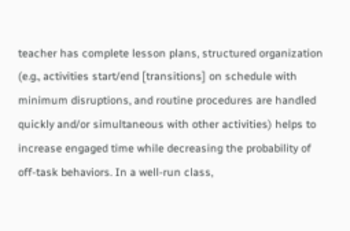teacher has complete lesson plans, structured organization (e.g., activities start/end [transitions] on schedule with minimum disruptions, and routine procedures are handled quickly and/or simultaneous with other activities) helps to increase engaged time while decreasing the probability of off-task behaviors. In a well-run class,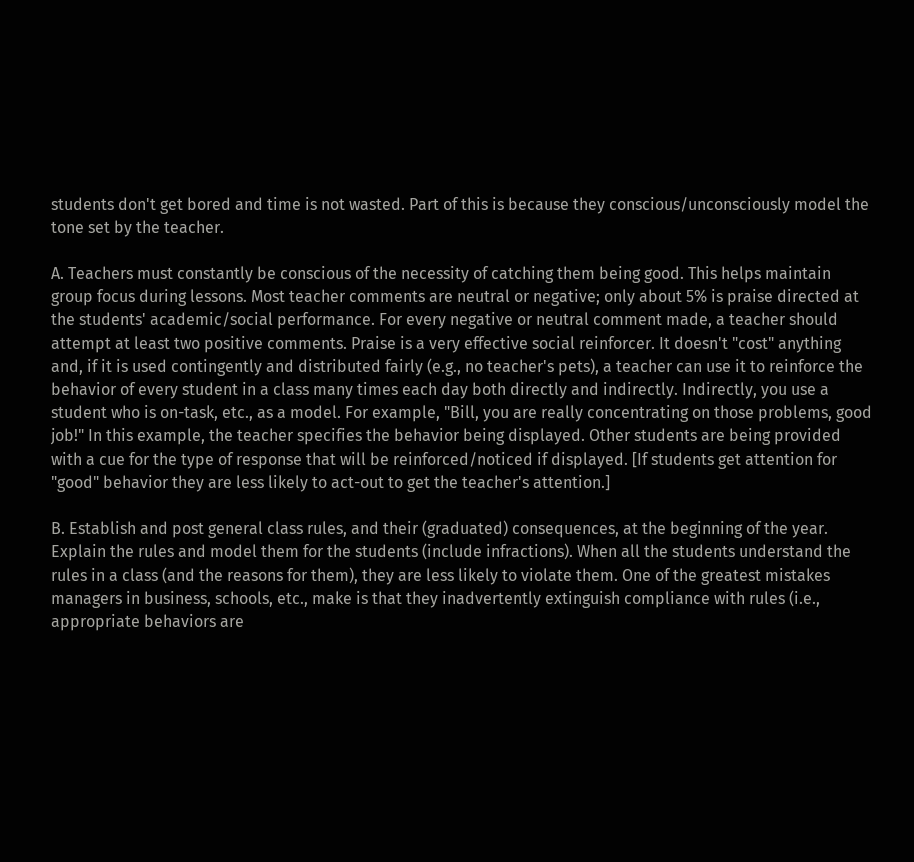students don't get bored and time is not wasted. Part of this is because they conscious/unconsciously model the tone set by the teacher.

A. Teachers must constantly be conscious of the necessity of catching them being good. This helps maintain group focus during lessons. Most teacher comments are neutral or negative; only about 5% is praise directed at the students' academic/social performance. For every negative or neutral comment made, a teacher should attempt at least two positive comments. Praise is a very effective social reinforcer. It doesn't "cost" anything and, if it is used contingently and distributed fairly (e.g., no teacher's pets), a teacher can use it to reinforce the behavior of every student in a class many times each day both directly and indirectly. Indirectly, you use a student who is on-task, etc., as a model. For example, "Bill, you are really concentrating on those problems, good job!" In this example, the teacher specifies the behavior being displayed. Other students are being provided with a cue for the type of response that will be reinforced/noticed if displayed. [If students get attention for "good" behavior they are less likely to act-out to get the teacher's attention.]

B. Establish and post general class rules, and their (graduated) consequences, at the beginning of the year. Explain the rules and model them for the students (include infractions). When all the students understand the rules in a class (and the reasons for them), they are less likely to violate them. One of the greatest mistakes managers in business, schools, etc., make is that they inadvertently extinguish compliance with rules (i.e., appropriate behaviors are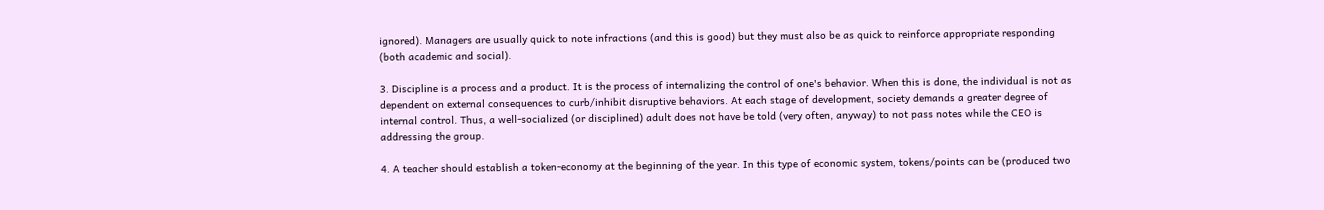ignored). Managers are usually quick to note infractions (and this is good) but they must also be as quick to reinforce appropriate responding (both academic and social).

3. Discipline is a process and a product. It is the process of internalizing the control of one's behavior. When this is done, the individual is not as dependent on external consequences to curb/inhibit disruptive behaviors. At each stage of development, society demands a greater degree of internal control. Thus, a well-socialized (or disciplined) adult does not have be told (very often, anyway) to not pass notes while the CEO is addressing the group.

4. A teacher should establish a token-economy at the beginning of the year. In this type of economic system, tokens/points can be (produced two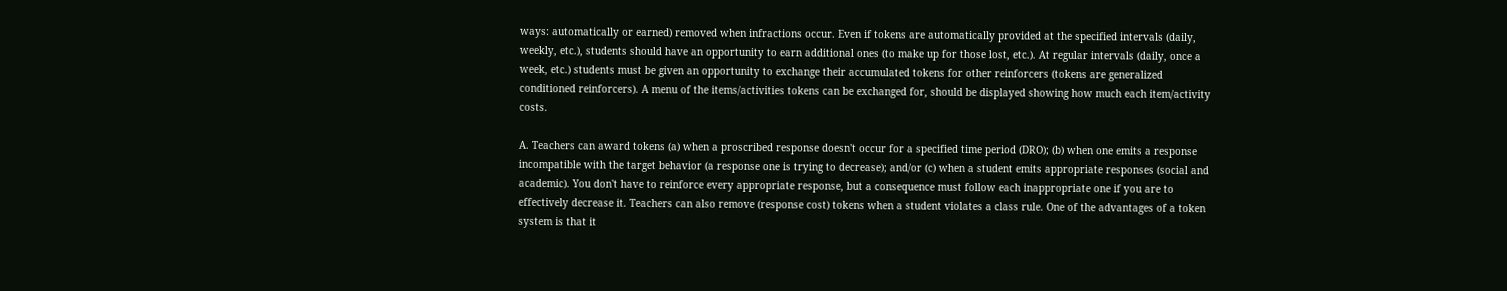ways: automatically or earned) removed when infractions occur. Even if tokens are automatically provided at the specified intervals (daily, weekly, etc.), students should have an opportunity to earn additional ones (to make up for those lost, etc.). At regular intervals (daily, once a week, etc.) students must be given an opportunity to exchange their accumulated tokens for other reinforcers (tokens are generalized conditioned reinforcers). A menu of the items/activities tokens can be exchanged for, should be displayed showing how much each item/activity costs.

A. Teachers can award tokens (a) when a proscribed response doesn't occur for a specified time period (DRO); (b) when one emits a response incompatible with the target behavior (a response one is trying to decrease); and/or (c) when a student emits appropriate responses (social and academic). You don't have to reinforce every appropriate response, but a consequence must follow each inappropriate one if you are to effectively decrease it. Teachers can also remove (response cost) tokens when a student violates a class rule. One of the advantages of a token system is that it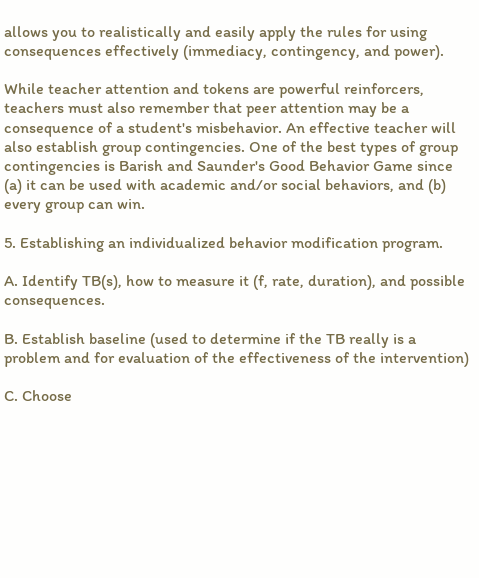allows you to realistically and easily apply the rules for using consequences effectively (immediacy, contingency, and power).

While teacher attention and tokens are powerful reinforcers, teachers must also remember that peer attention may be a consequence of a student's misbehavior. An effective teacher will also establish group contingencies. One of the best types of group contingencies is Barish and Saunder's Good Behavior Game since (a) it can be used with academic and/or social behaviors, and (b) every group can win.

5. Establishing an individualized behavior modification program.

A. Identify TB(s), how to measure it (f, rate, duration), and possible consequences.

B. Establish baseline (used to determine if the TB really is a problem and for evaluation of the effectiveness of the intervention)

C. Choose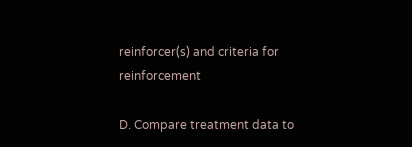reinforcer(s) and criteria for reinforcement

D. Compare treatment data to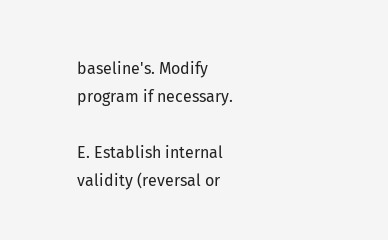baseline's. Modify program if necessary.

E. Establish internal validity (reversal or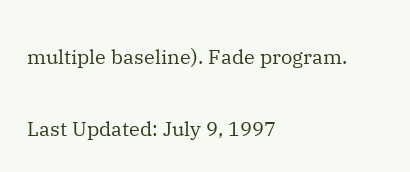multiple baseline). Fade program.


Last Updated: July 9, 1997